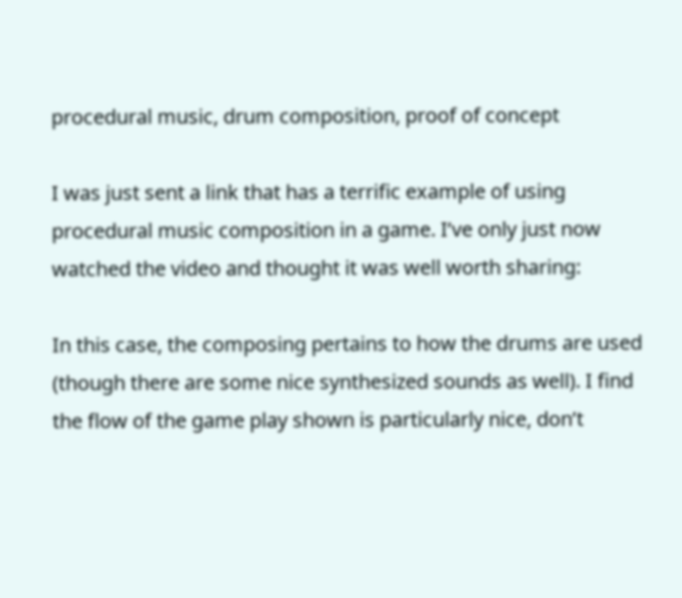procedural music, drum composition, proof of concept

I was just sent a link that has a terrific example of using procedural music composition in a game. I’ve only just now watched the video and thought it was well worth sharing:

In this case, the composing pertains to how the drums are used (though there are some nice synthesized sounds as well). I find the flow of the game play shown is particularly nice, don’t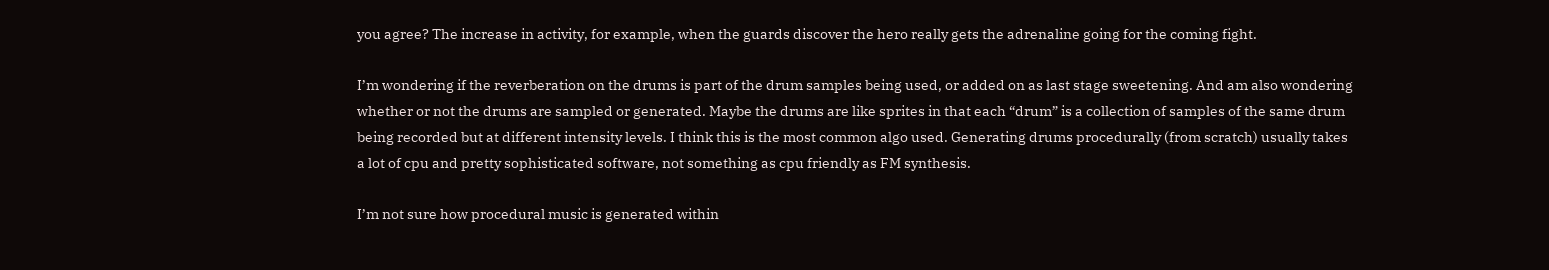you agree? The increase in activity, for example, when the guards discover the hero really gets the adrenaline going for the coming fight.

I’m wondering if the reverberation on the drums is part of the drum samples being used, or added on as last stage sweetening. And am also wondering whether or not the drums are sampled or generated. Maybe the drums are like sprites in that each “drum” is a collection of samples of the same drum being recorded but at different intensity levels. I think this is the most common algo used. Generating drums procedurally (from scratch) usually takes a lot of cpu and pretty sophisticated software, not something as cpu friendly as FM synthesis.

I’m not sure how procedural music is generated within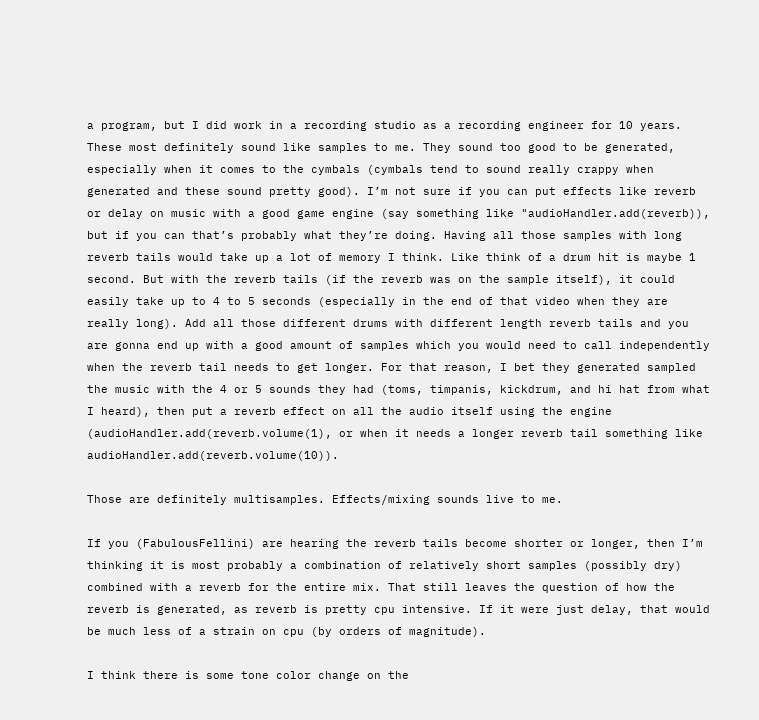a program, but I did work in a recording studio as a recording engineer for 10 years. These most definitely sound like samples to me. They sound too good to be generated, especially when it comes to the cymbals (cymbals tend to sound really crappy when generated and these sound pretty good). I’m not sure if you can put effects like reverb or delay on music with a good game engine (say something like "audioHandler.add(reverb)), but if you can that’s probably what they’re doing. Having all those samples with long reverb tails would take up a lot of memory I think. Like think of a drum hit is maybe 1 second. But with the reverb tails (if the reverb was on the sample itself), it could easily take up to 4 to 5 seconds (especially in the end of that video when they are really long). Add all those different drums with different length reverb tails and you are gonna end up with a good amount of samples which you would need to call independently when the reverb tail needs to get longer. For that reason, I bet they generated sampled the music with the 4 or 5 sounds they had (toms, timpanis, kickdrum, and hi hat from what I heard), then put a reverb effect on all the audio itself using the engine (audioHandler.add(reverb.volume(1), or when it needs a longer reverb tail something like audioHandler.add(reverb.volume(10)).

Those are definitely multisamples. Effects/mixing sounds live to me.

If you (FabulousFellini) are hearing the reverb tails become shorter or longer, then I’m thinking it is most probably a combination of relatively short samples (possibly dry) combined with a reverb for the entire mix. That still leaves the question of how the reverb is generated, as reverb is pretty cpu intensive. If it were just delay, that would be much less of a strain on cpu (by orders of magnitude).

I think there is some tone color change on the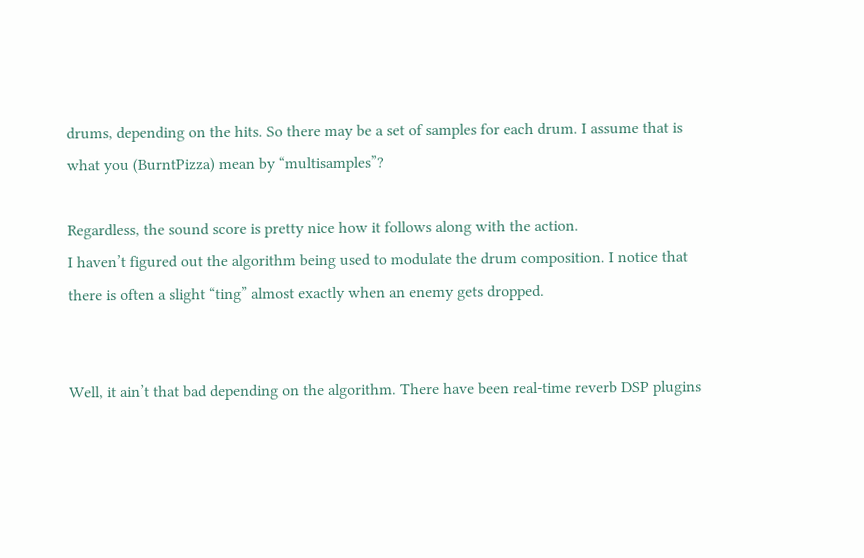drums, depending on the hits. So there may be a set of samples for each drum. I assume that is what you (BurntPizza) mean by “multisamples”?

Regardless, the sound score is pretty nice how it follows along with the action.
I haven’t figured out the algorithm being used to modulate the drum composition. I notice that there is often a slight “ting” almost exactly when an enemy gets dropped.


Well, it ain’t that bad depending on the algorithm. There have been real-time reverb DSP plugins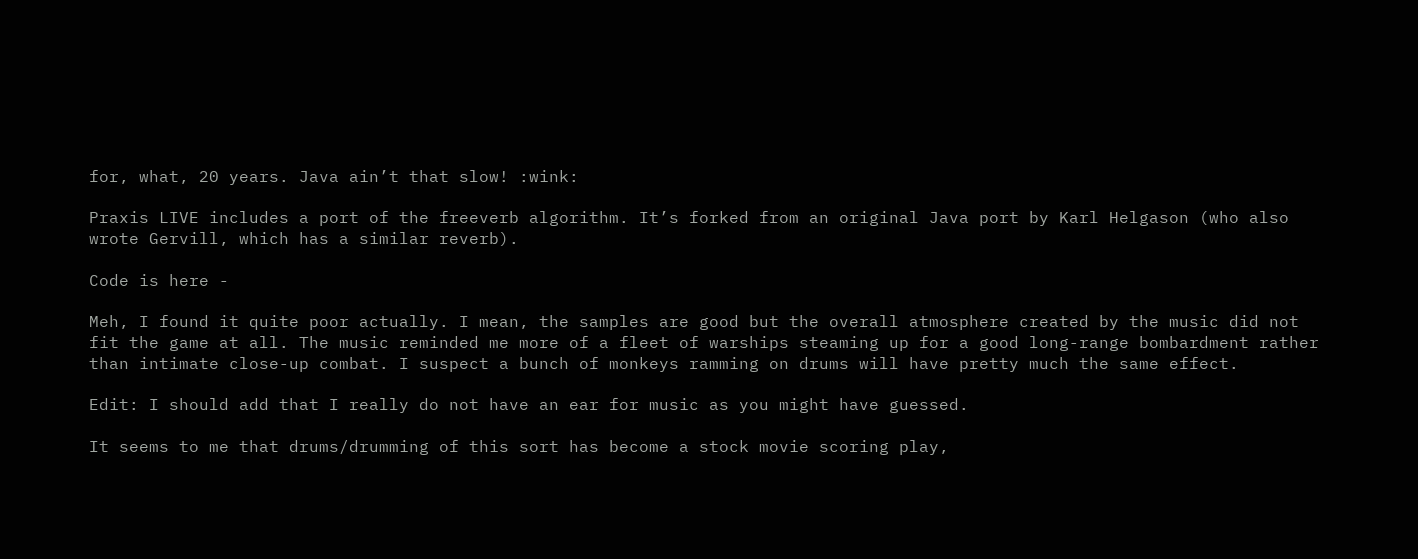for, what, 20 years. Java ain’t that slow! :wink:

Praxis LIVE includes a port of the freeverb algorithm. It’s forked from an original Java port by Karl Helgason (who also wrote Gervill, which has a similar reverb).

Code is here -

Meh, I found it quite poor actually. I mean, the samples are good but the overall atmosphere created by the music did not fit the game at all. The music reminded me more of a fleet of warships steaming up for a good long-range bombardment rather than intimate close-up combat. I suspect a bunch of monkeys ramming on drums will have pretty much the same effect.

Edit: I should add that I really do not have an ear for music as you might have guessed.

It seems to me that drums/drumming of this sort has become a stock movie scoring play,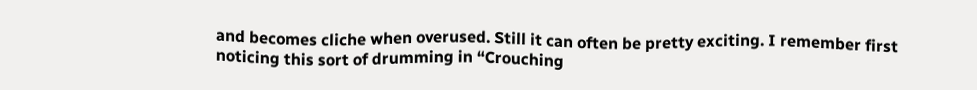and becomes cliche when overused. Still it can often be pretty exciting. I remember first noticing this sort of drumming in “Crouching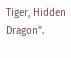Tiger, Hidden Dragon”.